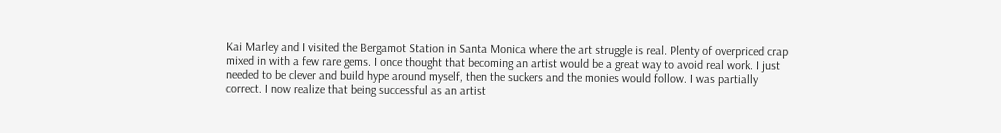Kai Marley and I visited the Bergamot Station in Santa Monica where the art struggle is real. Plenty of overpriced crap mixed in with a few rare gems. I once thought that becoming an artist would be a great way to avoid real work. I just needed to be clever and build hype around myself, then the suckers and the monies would follow. I was partially correct. I now realize that being successful as an artist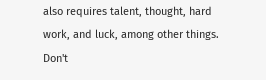also requires talent, thought, hard work, and luck, among other things. Don't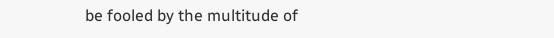be fooled by the multitude of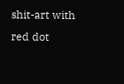shit-art with red dot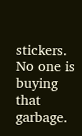stickers. No one is buying that garbage.